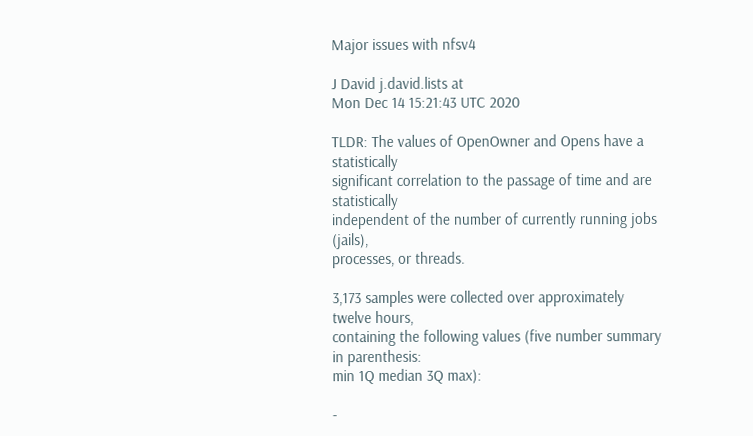Major issues with nfsv4

J David j.david.lists at
Mon Dec 14 15:21:43 UTC 2020

TLDR: The values of OpenOwner and Opens have a statistically
significant correlation to the passage of time and are statistically
independent of the number of currently running jobs (jails),
processes, or threads.

3,173 samples were collected over approximately twelve hours,
containing the following values (five number summary in parenthesis:
min 1Q median 3Q max):

-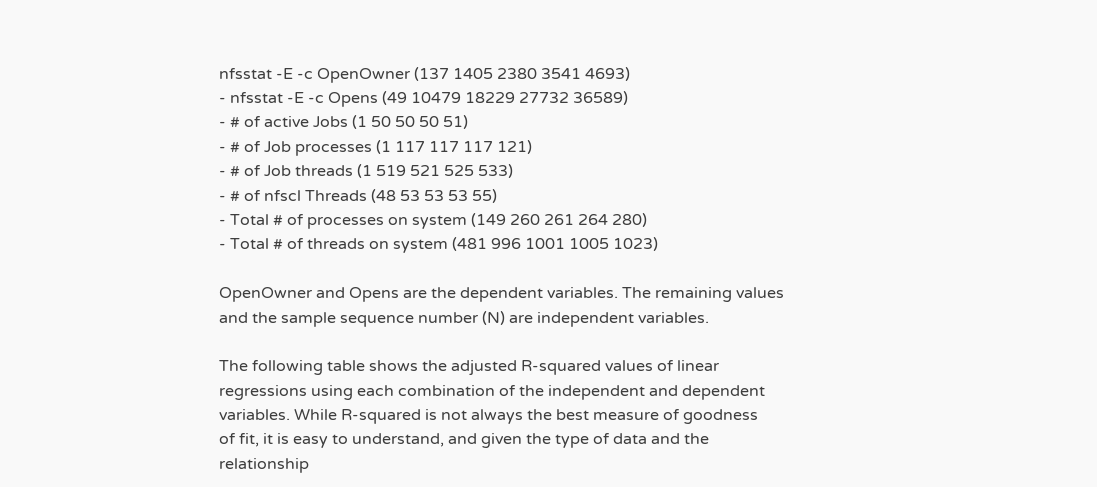nfsstat -E -c OpenOwner (137 1405 2380 3541 4693)
- nfsstat -E -c Opens (49 10479 18229 27732 36589)
- # of active Jobs (1 50 50 50 51)
- # of Job processes (1 117 117 117 121)
- # of Job threads (1 519 521 525 533)
- # of nfscl Threads (48 53 53 53 55)
- Total # of processes on system (149 260 261 264 280)
- Total # of threads on system (481 996 1001 1005 1023)

OpenOwner and Opens are the dependent variables. The remaining values
and the sample sequence number (N) are independent variables.

The following table shows the adjusted R-squared values of linear
regressions using each combination of the independent and dependent
variables. While R-squared is not always the best measure of goodness
of fit, it is easy to understand, and given the type of data and the
relationship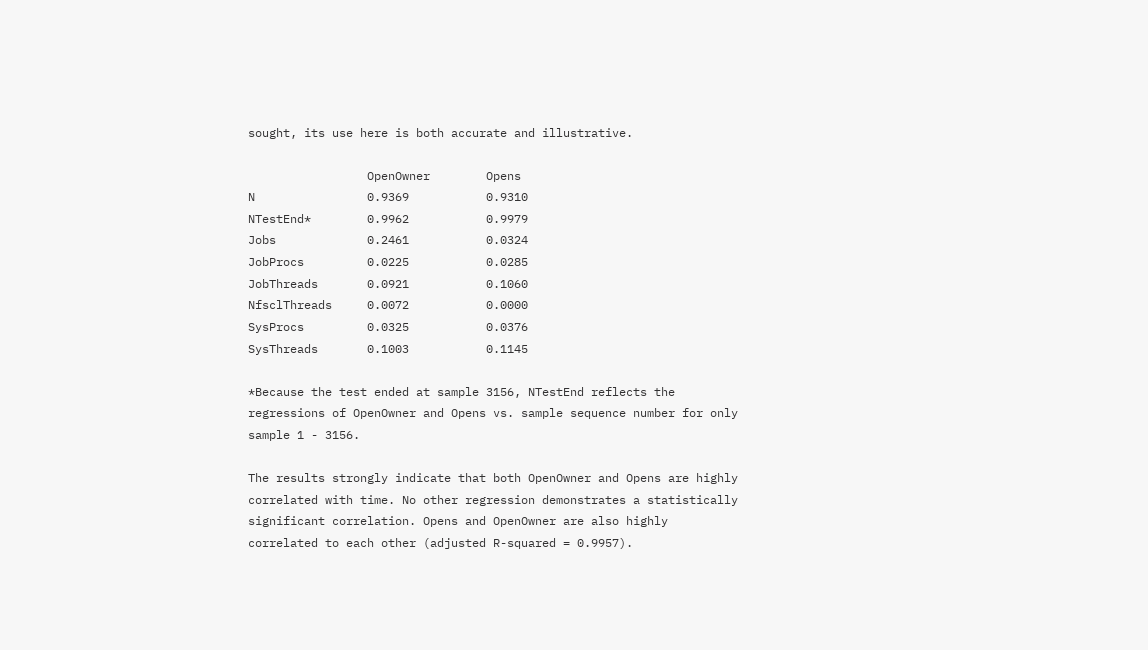sought, its use here is both accurate and illustrative.

                 OpenOwner        Opens
N                0.9369           0.9310
NTestEnd*        0.9962           0.9979
Jobs             0.2461           0.0324
JobProcs         0.0225           0.0285
JobThreads       0.0921           0.1060
NfsclThreads     0.0072           0.0000
SysProcs         0.0325           0.0376
SysThreads       0.1003           0.1145

*Because the test ended at sample 3156, NTestEnd reflects the
regressions of OpenOwner and Opens vs. sample sequence number for only
sample 1 - 3156.

The results strongly indicate that both OpenOwner and Opens are highly
correlated with time. No other regression demonstrates a statistically
significant correlation. Opens and OpenOwner are also highly
correlated to each other (adjusted R-squared = 0.9957).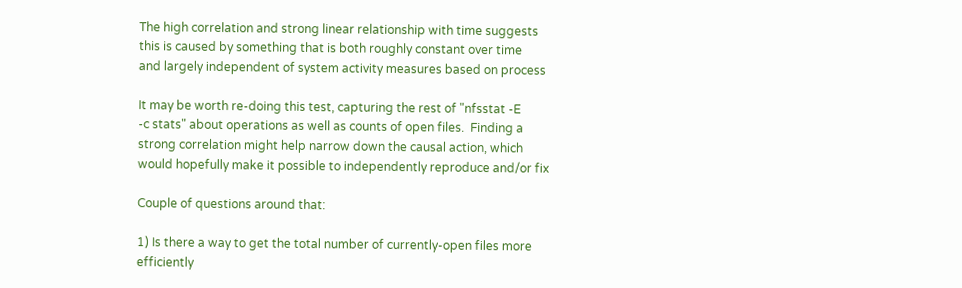The high correlation and strong linear relationship with time suggests
this is caused by something that is both roughly constant over time
and largely independent of system activity measures based on process

It may be worth re-doing this test, capturing the rest of "nfsstat -E
-c stats" about operations as well as counts of open files.  Finding a
strong correlation might help narrow down the causal action, which
would hopefully make it possible to independently reproduce and/or fix

Couple of questions around that:

1) Is there a way to get the total number of currently-open files more
efficiently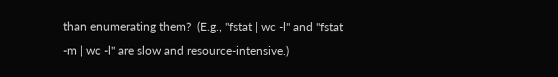than enumerating them?  (E.g., "fstat | wc -l" and "fstat
-m | wc -l" are slow and resource-intensive.)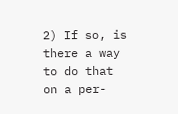2) If so, is there a way to do that on a per-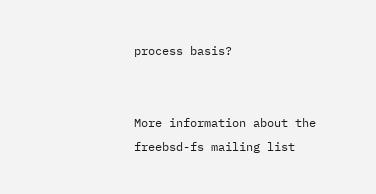process basis?


More information about the freebsd-fs mailing list